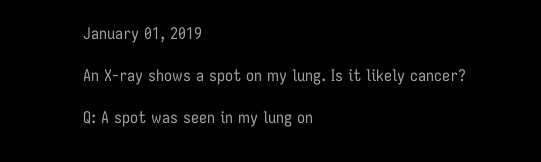January 01, 2019

An X-ray shows a spot on my lung. Is it likely cancer?

Q: A spot was seen in my lung on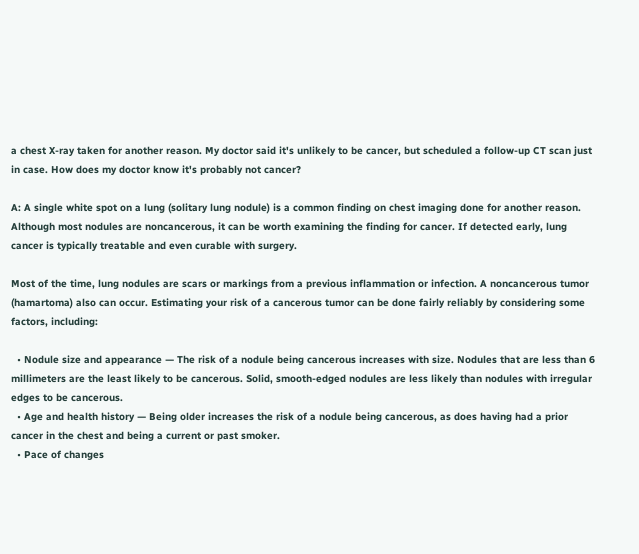a chest X-ray taken for another reason. My doctor said it's unlikely to be cancer, but scheduled a follow-up CT scan just in case. How does my doctor know it's probably not cancer?

A: A single white spot on a lung (solitary lung nodule) is a common finding on chest imaging done for another reason. Although most nodules are noncancerous, it can be worth examining the finding for cancer. If detected early, lung cancer is typically treatable and even curable with surgery.

Most of the time, lung nodules are scars or markings from a previous inflammation or infection. A noncancerous tumor (hamartoma) also can occur. Estimating your risk of a cancerous tumor can be done fairly reliably by considering some factors, including:

  • Nodule size and appearance — The risk of a nodule being cancerous increases with size. Nodules that are less than 6 millimeters are the least likely to be cancerous. Solid, smooth-edged nodules are less likely than nodules with irregular edges to be cancerous.
  • Age and health history — Being older increases the risk of a nodule being cancerous, as does having had a prior cancer in the chest and being a current or past smoker.
  • Pace of changes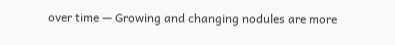over time — Growing and changing nodules are more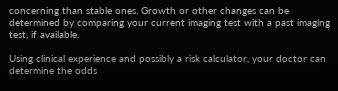concerning than stable ones. Growth or other changes can be determined by comparing your current imaging test with a past imaging test, if available.

Using clinical experience and possibly a risk calculator, your doctor can determine the odds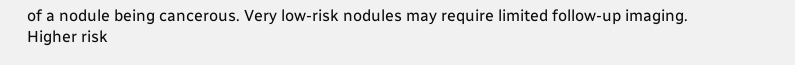of a nodule being cancerous. Very low-risk nodules may require limited follow-up imaging. Higher risk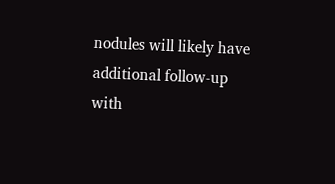nodules will likely have additional follow-up with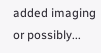added imaging or possibly...